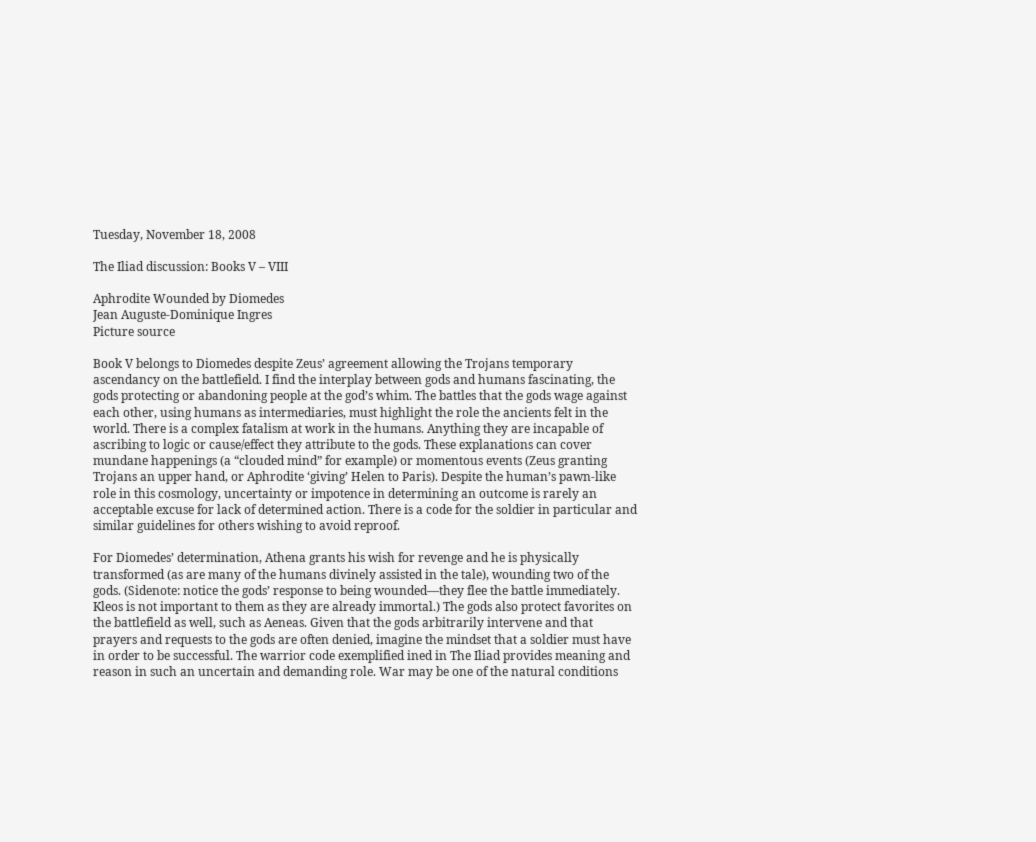Tuesday, November 18, 2008

The Iliad discussion: Books V – VIII

Aphrodite Wounded by Diomedes
Jean Auguste-Dominique Ingres
Picture source

Book V belongs to Diomedes despite Zeus’ agreement allowing the Trojans temporary ascendancy on the battlefield. I find the interplay between gods and humans fascinating, the gods protecting or abandoning people at the god’s whim. The battles that the gods wage against each other, using humans as intermediaries, must highlight the role the ancients felt in the world. There is a complex fatalism at work in the humans. Anything they are incapable of ascribing to logic or cause/effect they attribute to the gods. These explanations can cover mundane happenings (a “clouded mind” for example) or momentous events (Zeus granting Trojans an upper hand, or Aphrodite ‘giving’ Helen to Paris). Despite the human’s pawn-like role in this cosmology, uncertainty or impotence in determining an outcome is rarely an acceptable excuse for lack of determined action. There is a code for the soldier in particular and similar guidelines for others wishing to avoid reproof.

For Diomedes’ determination, Athena grants his wish for revenge and he is physically transformed (as are many of the humans divinely assisted in the tale), wounding two of the gods. (Sidenote: notice the gods’ response to being wounded—they flee the battle immediately. Kleos is not important to them as they are already immortal.) The gods also protect favorites on the battlefield as well, such as Aeneas. Given that the gods arbitrarily intervene and that prayers and requests to the gods are often denied, imagine the mindset that a soldier must have in order to be successful. The warrior code exemplified ined in The Iliad provides meaning and reason in such an uncertain and demanding role. War may be one of the natural conditions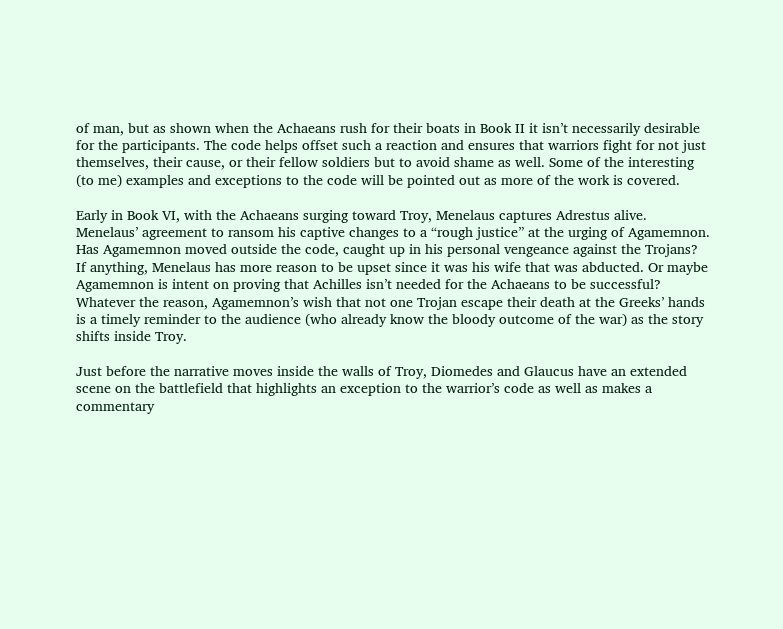of man, but as shown when the Achaeans rush for their boats in Book II it isn’t necessarily desirable for the participants. The code helps offset such a reaction and ensures that warriors fight for not just themselves, their cause, or their fellow soldiers but to avoid shame as well. Some of the interesting (to me) examples and exceptions to the code will be pointed out as more of the work is covered.

Early in Book VI, with the Achaeans surging toward Troy, Menelaus captures Adrestus alive. Menelaus’ agreement to ransom his captive changes to a “rough justice” at the urging of Agamemnon. Has Agamemnon moved outside the code, caught up in his personal vengeance against the Trojans? If anything, Menelaus has more reason to be upset since it was his wife that was abducted. Or maybe Agamemnon is intent on proving that Achilles isn’t needed for the Achaeans to be successful? Whatever the reason, Agamemnon’s wish that not one Trojan escape their death at the Greeks’ hands is a timely reminder to the audience (who already know the bloody outcome of the war) as the story shifts inside Troy.

Just before the narrative moves inside the walls of Troy, Diomedes and Glaucus have an extended scene on the battlefield that highlights an exception to the warrior’s code as well as makes a commentary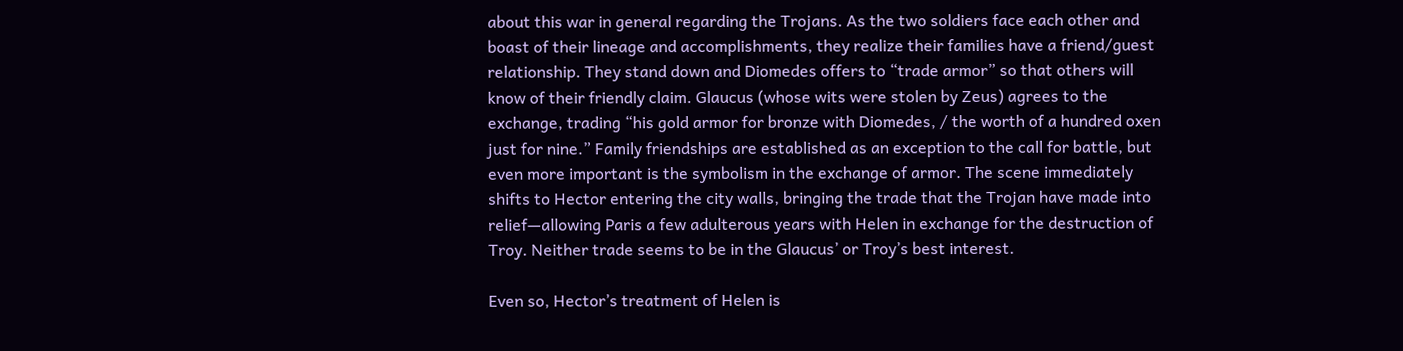about this war in general regarding the Trojans. As the two soldiers face each other and boast of their lineage and accomplishments, they realize their families have a friend/guest relationship. They stand down and Diomedes offers to “trade armor” so that others will know of their friendly claim. Glaucus (whose wits were stolen by Zeus) agrees to the exchange, trading “his gold armor for bronze with Diomedes, / the worth of a hundred oxen just for nine.” Family friendships are established as an exception to the call for battle, but even more important is the symbolism in the exchange of armor. The scene immediately shifts to Hector entering the city walls, bringing the trade that the Trojan have made into relief—allowing Paris a few adulterous years with Helen in exchange for the destruction of Troy. Neither trade seems to be in the Glaucus’ or Troy’s best interest.

Even so, Hector’s treatment of Helen is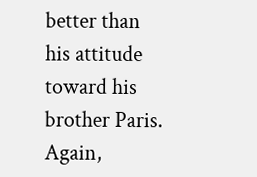better than his attitude toward his brother Paris. Again,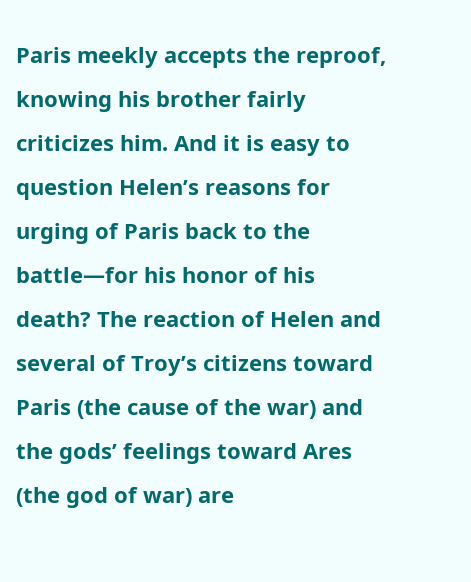Paris meekly accepts the reproof, knowing his brother fairly criticizes him. And it is easy to question Helen’s reasons for urging of Paris back to the battle—for his honor of his death? The reaction of Helen and several of Troy’s citizens toward Paris (the cause of the war) and the gods’ feelings toward Ares (the god of war) are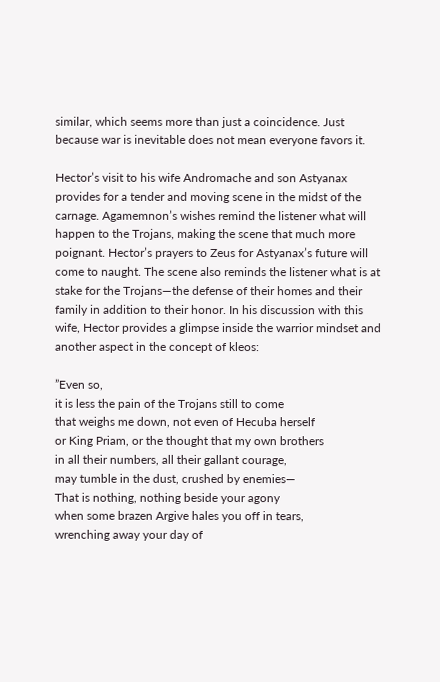similar, which seems more than just a coincidence. Just because war is inevitable does not mean everyone favors it.

Hector’s visit to his wife Andromache and son Astyanax provides for a tender and moving scene in the midst of the carnage. Agamemnon’s wishes remind the listener what will happen to the Trojans, making the scene that much more poignant. Hector’s prayers to Zeus for Astyanax’s future will come to naught. The scene also reminds the listener what is at stake for the Trojans—the defense of their homes and their family in addition to their honor. In his discussion with this wife, Hector provides a glimpse inside the warrior mindset and another aspect in the concept of kleos:

”Even so,
it is less the pain of the Trojans still to come
that weighs me down, not even of Hecuba herself
or King Priam, or the thought that my own brothers
in all their numbers, all their gallant courage,
may tumble in the dust, crushed by enemies—
That is nothing, nothing beside your agony
when some brazen Argive hales you off in tears,
wrenching away your day of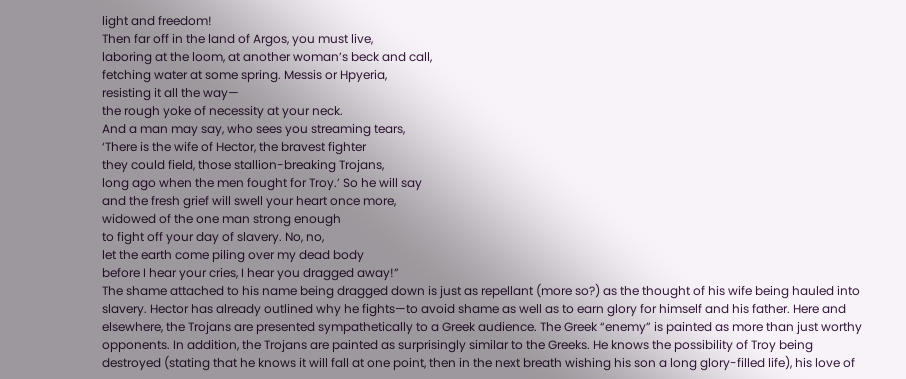light and freedom!
Then far off in the land of Argos, you must live,
laboring at the loom, at another woman’s beck and call,
fetching water at some spring. Messis or Hpyeria,
resisting it all the way—
the rough yoke of necessity at your neck.
And a man may say, who sees you streaming tears,
‘There is the wife of Hector, the bravest fighter
they could field, those stallion-breaking Trojans,
long ago when the men fought for Troy.’ So he will say
and the fresh grief will swell your heart once more,
widowed of the one man strong enough
to fight off your day of slavery. No, no,
let the earth come piling over my dead body
before I hear your cries, I hear you dragged away!”
The shame attached to his name being dragged down is just as repellant (more so?) as the thought of his wife being hauled into slavery. Hector has already outlined why he fights—to avoid shame as well as to earn glory for himself and his father. Here and elsewhere, the Trojans are presented sympathetically to a Greek audience. The Greek “enemy” is painted as more than just worthy opponents. In addition, the Trojans are painted as surprisingly similar to the Greeks. He knows the possibility of Troy being destroyed (stating that he knows it will fall at one point, then in the next breath wishing his son a long glory-filled life), his love of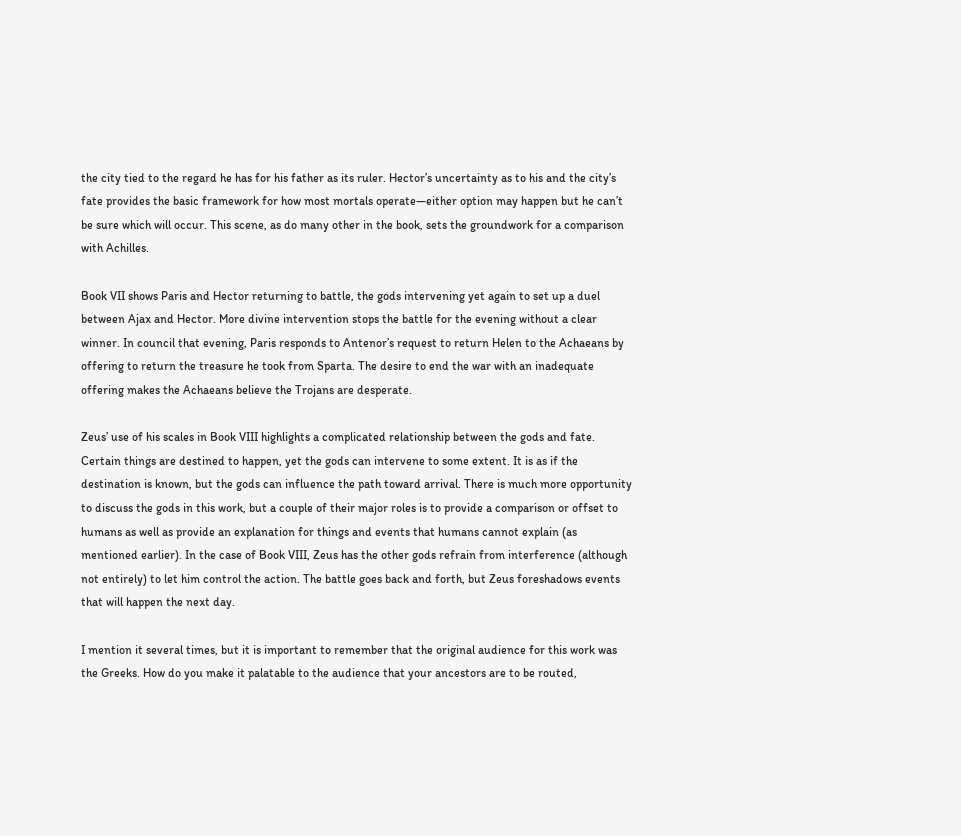the city tied to the regard he has for his father as its ruler. Hector’s uncertainty as to his and the city’s fate provides the basic framework for how most mortals operate—either option may happen but he can’t be sure which will occur. This scene, as do many other in the book, sets the groundwork for a comparison with Achilles.

Book VII shows Paris and Hector returning to battle, the gods intervening yet again to set up a duel between Ajax and Hector. More divine intervention stops the battle for the evening without a clear winner. In council that evening, Paris responds to Antenor’s request to return Helen to the Achaeans by offering to return the treasure he took from Sparta. The desire to end the war with an inadequate offering makes the Achaeans believe the Trojans are desperate.

Zeus’ use of his scales in Book VIII highlights a complicated relationship between the gods and fate. Certain things are destined to happen, yet the gods can intervene to some extent. It is as if the destination is known, but the gods can influence the path toward arrival. There is much more opportunity to discuss the gods in this work, but a couple of their major roles is to provide a comparison or offset to humans as well as provide an explanation for things and events that humans cannot explain (as mentioned earlier). In the case of Book VIII, Zeus has the other gods refrain from interference (although not entirely) to let him control the action. The battle goes back and forth, but Zeus foreshadows events that will happen the next day.

I mention it several times, but it is important to remember that the original audience for this work was the Greeks. How do you make it palatable to the audience that your ancestors are to be routed,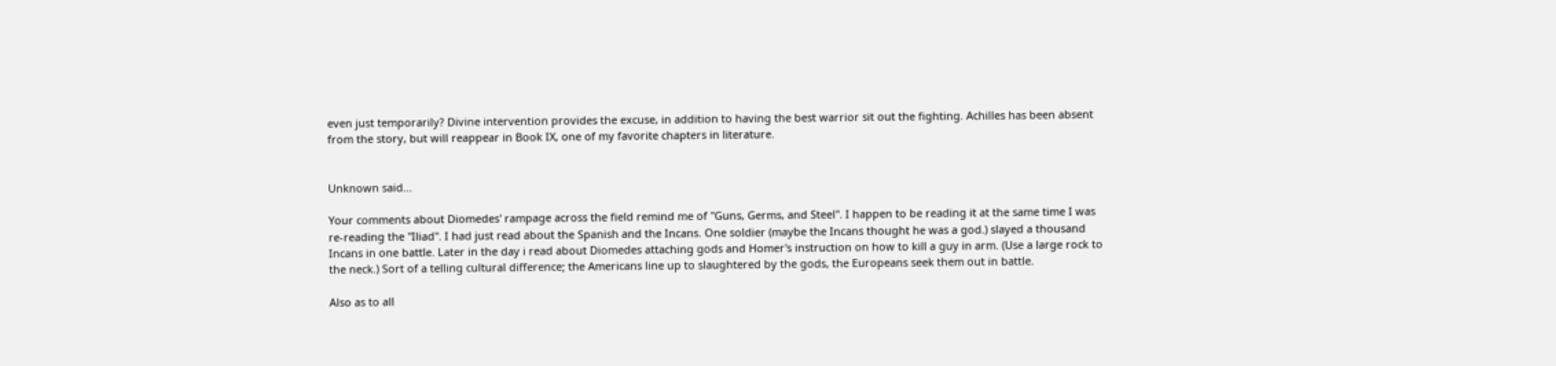even just temporarily? Divine intervention provides the excuse, in addition to having the best warrior sit out the fighting. Achilles has been absent from the story, but will reappear in Book IX, one of my favorite chapters in literature.


Unknown said...

Your comments about Diomedes' rampage across the field remind me of "Guns, Germs, and Steel". I happen to be reading it at the same time I was re-reading the "Iliad". I had just read about the Spanish and the Incans. One soldier (maybe the Incans thought he was a god.) slayed a thousand Incans in one battle. Later in the day i read about Diomedes attaching gods and Homer's instruction on how to kill a guy in arm. (Use a large rock to the neck.) Sort of a telling cultural difference; the Americans line up to slaughtered by the gods, the Europeans seek them out in battle.

Also as to all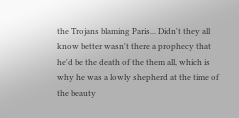the Trojans blaming Paris... Didn't they all know better wasn't there a prophecy that he'd be the death of the them all, which is why he was a lowly shepherd at the time of the beauty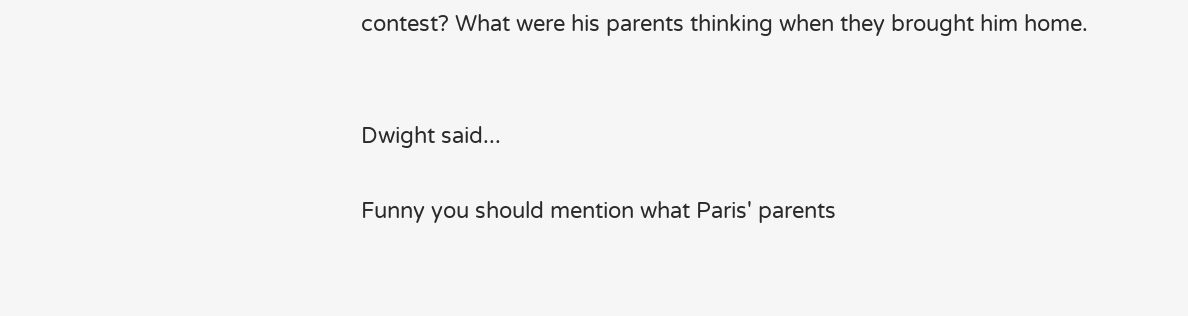contest? What were his parents thinking when they brought him home.


Dwight said...

Funny you should mention what Paris' parents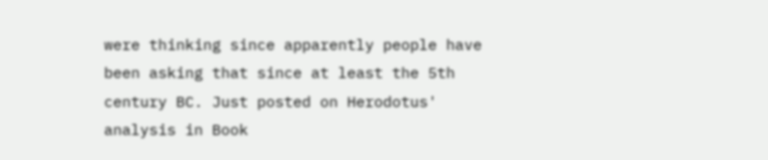were thinking since apparently people have been asking that since at least the 5th century BC. Just posted on Herodotus' analysis in Book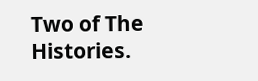Two of The Histories.